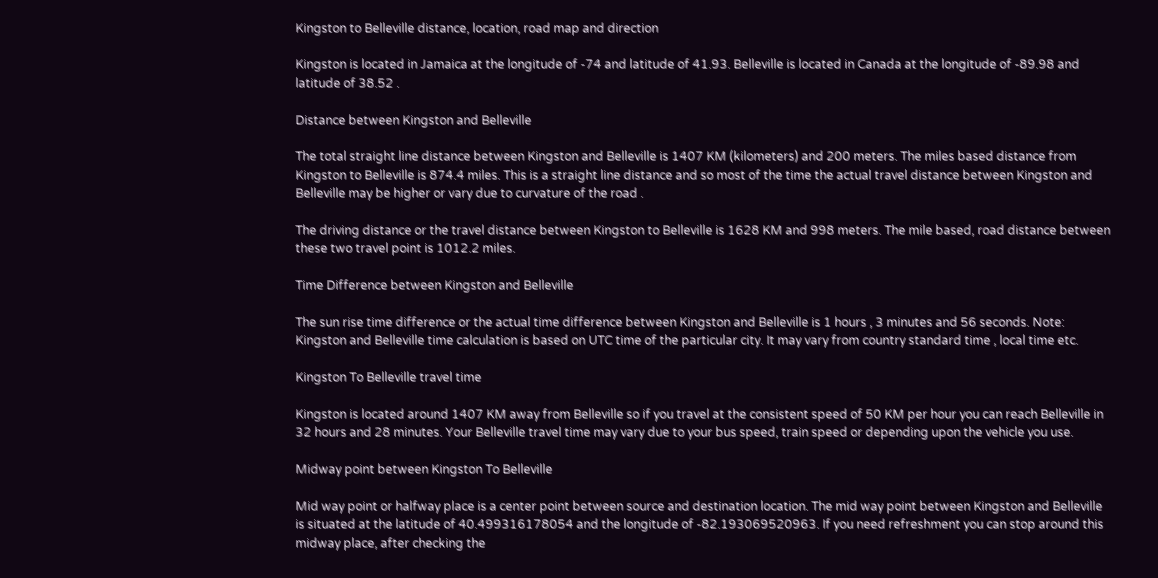Kingston to Belleville distance, location, road map and direction

Kingston is located in Jamaica at the longitude of -74 and latitude of 41.93. Belleville is located in Canada at the longitude of -89.98 and latitude of 38.52 .

Distance between Kingston and Belleville

The total straight line distance between Kingston and Belleville is 1407 KM (kilometers) and 200 meters. The miles based distance from Kingston to Belleville is 874.4 miles. This is a straight line distance and so most of the time the actual travel distance between Kingston and Belleville may be higher or vary due to curvature of the road .

The driving distance or the travel distance between Kingston to Belleville is 1628 KM and 998 meters. The mile based, road distance between these two travel point is 1012.2 miles.

Time Difference between Kingston and Belleville

The sun rise time difference or the actual time difference between Kingston and Belleville is 1 hours , 3 minutes and 56 seconds. Note: Kingston and Belleville time calculation is based on UTC time of the particular city. It may vary from country standard time , local time etc.

Kingston To Belleville travel time

Kingston is located around 1407 KM away from Belleville so if you travel at the consistent speed of 50 KM per hour you can reach Belleville in 32 hours and 28 minutes. Your Belleville travel time may vary due to your bus speed, train speed or depending upon the vehicle you use.

Midway point between Kingston To Belleville

Mid way point or halfway place is a center point between source and destination location. The mid way point between Kingston and Belleville is situated at the latitude of 40.499316178054 and the longitude of -82.193069520963. If you need refreshment you can stop around this midway place, after checking the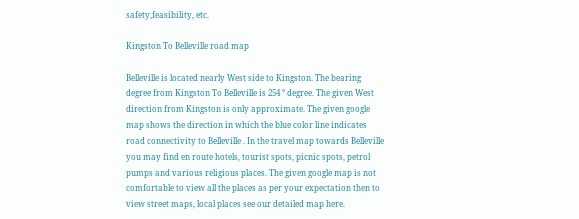safety,feasibility, etc.

Kingston To Belleville road map

Belleville is located nearly West side to Kingston. The bearing degree from Kingston To Belleville is 254 ° degree. The given West direction from Kingston is only approximate. The given google map shows the direction in which the blue color line indicates road connectivity to Belleville . In the travel map towards Belleville you may find en route hotels, tourist spots, picnic spots, petrol pumps and various religious places. The given google map is not comfortable to view all the places as per your expectation then to view street maps, local places see our detailed map here.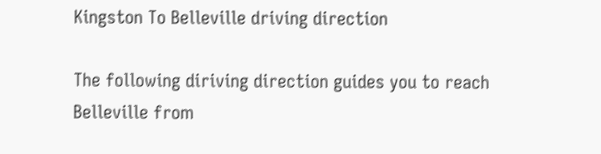Kingston To Belleville driving direction

The following diriving direction guides you to reach Belleville from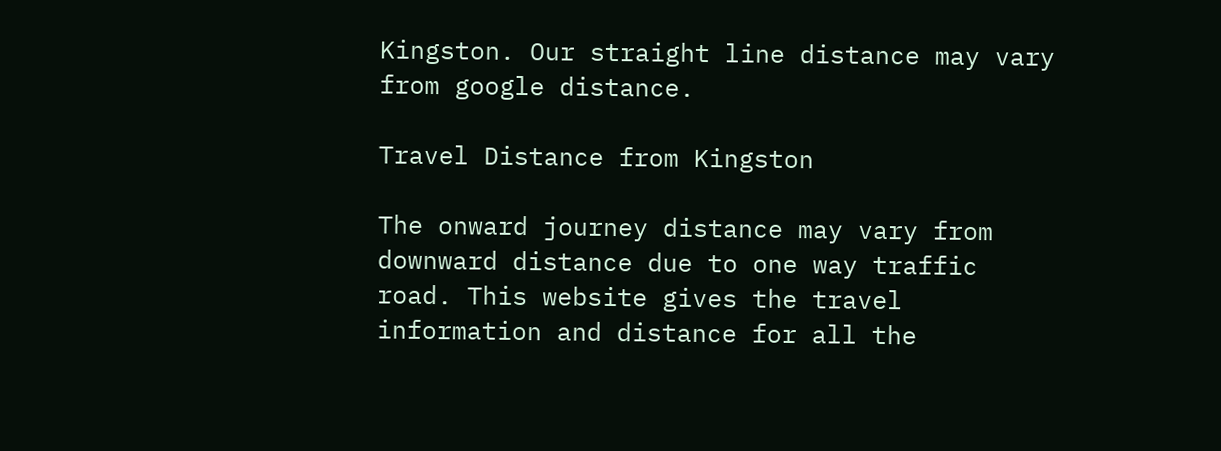Kingston. Our straight line distance may vary from google distance.

Travel Distance from Kingston

The onward journey distance may vary from downward distance due to one way traffic road. This website gives the travel information and distance for all the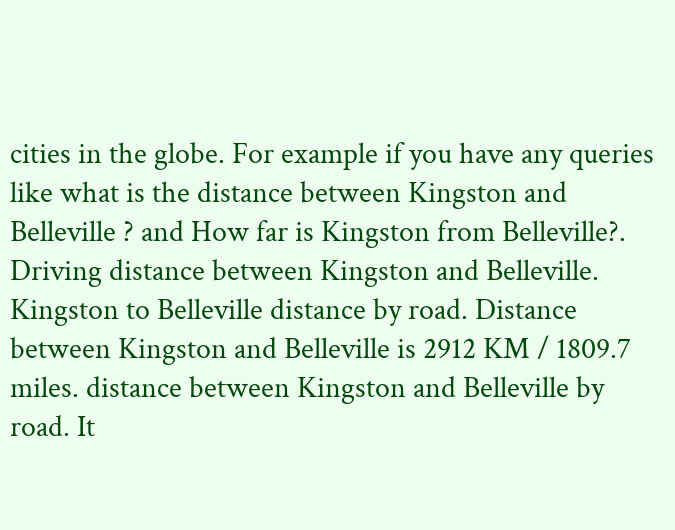cities in the globe. For example if you have any queries like what is the distance between Kingston and Belleville ? and How far is Kingston from Belleville?. Driving distance between Kingston and Belleville. Kingston to Belleville distance by road. Distance between Kingston and Belleville is 2912 KM / 1809.7 miles. distance between Kingston and Belleville by road. It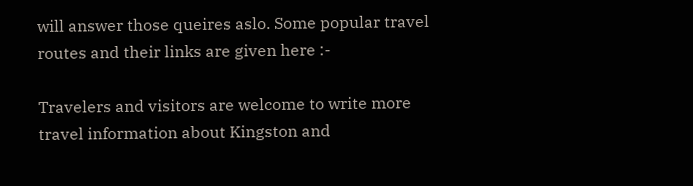will answer those queires aslo. Some popular travel routes and their links are given here :-

Travelers and visitors are welcome to write more travel information about Kingston and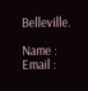Belleville.

Name : Email :